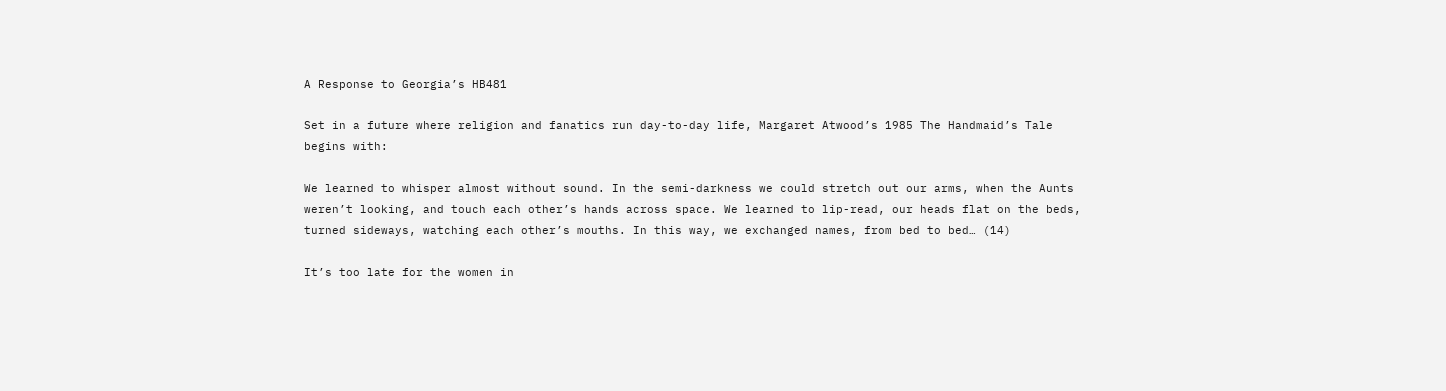A Response to Georgia’s HB481

Set in a future where religion and fanatics run day-to-day life, Margaret Atwood’s 1985 The Handmaid’s Tale begins with:

We learned to whisper almost without sound. In the semi-darkness we could stretch out our arms, when the Aunts weren’t looking, and touch each other’s hands across space. We learned to lip-read, our heads flat on the beds, turned sideways, watching each other’s mouths. In this way, we exchanged names, from bed to bed… (14)

It’s too late for the women in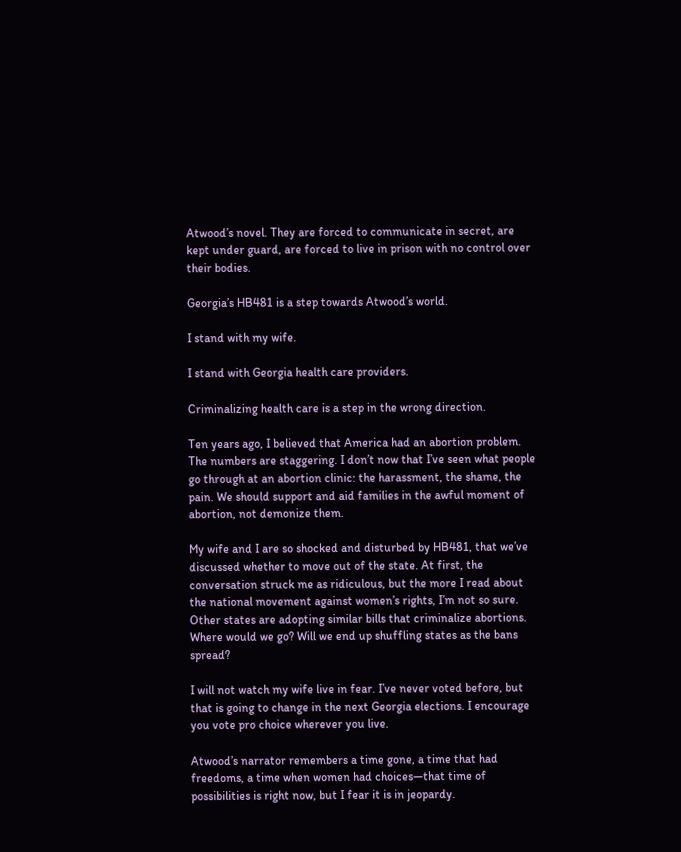Atwood’s novel. They are forced to communicate in secret, are kept under guard, are forced to live in prison with no control over their bodies.

Georgia’s HB481 is a step towards Atwood’s world.

I stand with my wife.

I stand with Georgia health care providers.

Criminalizing health care is a step in the wrong direction.

Ten years ago, I believed that America had an abortion problem. The numbers are staggering. I don’t now that I’ve seen what people go through at an abortion clinic: the harassment, the shame, the pain. We should support and aid families in the awful moment of abortion, not demonize them.

My wife and I are so shocked and disturbed by HB481, that we’ve discussed whether to move out of the state. At first, the conversation struck me as ridiculous, but the more I read about the national movement against women’s rights, I’m not so sure. Other states are adopting similar bills that criminalize abortions. Where would we go? Will we end up shuffling states as the bans spread?

I will not watch my wife live in fear. I’ve never voted before, but that is going to change in the next Georgia elections. I encourage you vote pro choice wherever you live.

Atwood’s narrator remembers a time gone, a time that had freedoms, a time when women had choices—that time of possibilities is right now, but I fear it is in jeopardy.